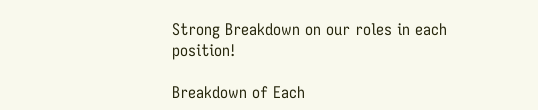Strong Breakdown on our roles in each position!

Breakdown of Each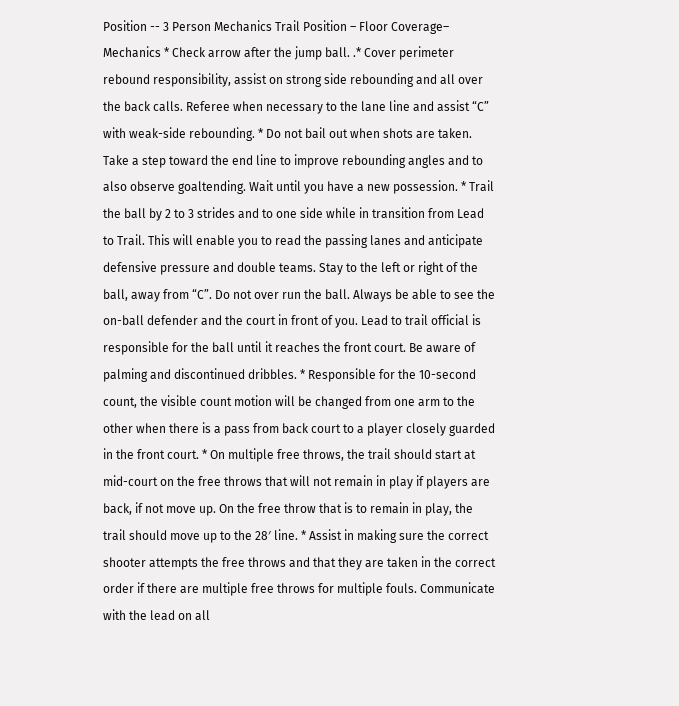Position -- 3 Person Mechanics Trail Position – Floor Coverage– Mechanics * Check arrow after the jump ball. .* Cover perimeter rebound responsibility, assist on strong side rebounding and all over the back calls. Referee when necessary to the lane line and assist “C” with weak-side rebounding. * Do not bail out when shots are taken. Take a step toward the end line to improve rebounding angles and to also observe goaltending. Wait until you have a new possession. * Trail the ball by 2 to 3 strides and to one side while in transition from Lead to Trail. This will enable you to read the passing lanes and anticipate defensive pressure and double teams. Stay to the left or right of the ball, away from “C”. Do not over run the ball. Always be able to see the on-ball defender and the court in front of you. Lead to trail official is responsible for the ball until it reaches the front court. Be aware of palming and discontinued dribbles. * Responsible for the 10-second count, the visible count motion will be changed from one arm to the other when there is a pass from back court to a player closely guarded in the front court. * On multiple free throws, the trail should start at mid-court on the free throws that will not remain in play if players are back, if not move up. On the free throw that is to remain in play, the trail should move up to the 28′ line. * Assist in making sure the correct shooter attempts the free throws and that they are taken in the correct order if there are multiple free throws for multiple fouls. Communicate with the lead on all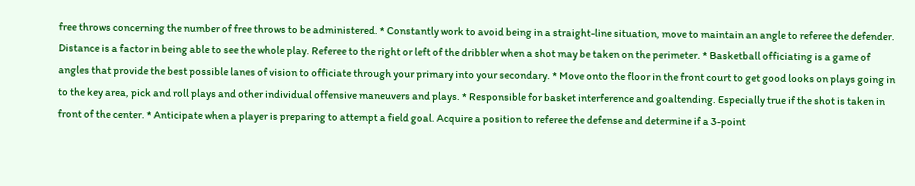free throws concerning the number of free throws to be administered. * Constantly work to avoid being in a straight-line situation, move to maintain an angle to referee the defender. Distance is a factor in being able to see the whole play. Referee to the right or left of the dribbler when a shot may be taken on the perimeter. * Basketball officiating is a game of angles that provide the best possible lanes of vision to officiate through your primary into your secondary. * Move onto the floor in the front court to get good looks on plays going in to the key area, pick and roll plays and other individual offensive maneuvers and plays. * Responsible for basket interference and goaltending. Especially true if the shot is taken in front of the center. * Anticipate when a player is preparing to attempt a field goal. Acquire a position to referee the defense and determine if a 3-point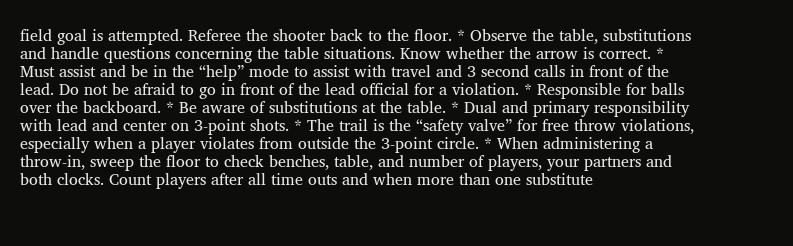field goal is attempted. Referee the shooter back to the floor. * Observe the table, substitutions and handle questions concerning the table situations. Know whether the arrow is correct. * Must assist and be in the “help” mode to assist with travel and 3 second calls in front of the lead. Do not be afraid to go in front of the lead official for a violation. * Responsible for balls over the backboard. * Be aware of substitutions at the table. * Dual and primary responsibility with lead and center on 3-point shots. * The trail is the “safety valve” for free throw violations, especially when a player violates from outside the 3-point circle. * When administering a throw-in, sweep the floor to check benches, table, and number of players, your partners and both clocks. Count players after all time outs and when more than one substitute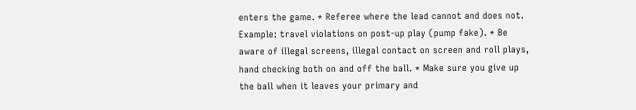enters the game. * Referee where the lead cannot and does not. Example: travel violations on post-up play (pump fake). * Be aware of illegal screens, illegal contact on screen and roll plays, hand checking both on and off the ball. * Make sure you give up the ball when it leaves your primary and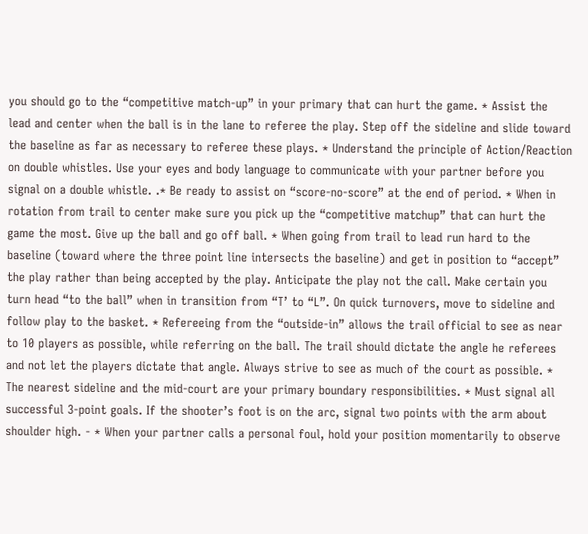you should go to the “competitive match-up” in your primary that can hurt the game. * Assist the lead and center when the ball is in the lane to referee the play. Step off the sideline and slide toward the baseline as far as necessary to referee these plays. * Understand the principle of Action/Reaction on double whistles. Use your eyes and body language to communicate with your partner before you signal on a double whistle. .* Be ready to assist on “score-no-score” at the end of period. * When in rotation from trail to center make sure you pick up the “competitive matchup” that can hurt the game the most. Give up the ball and go off ball. * When going from trail to lead run hard to the baseline (toward where the three point line intersects the baseline) and get in position to “accept” the play rather than being accepted by the play. Anticipate the play not the call. Make certain you turn head “to the ball” when in transition from “T’ to “L”. On quick turnovers, move to sideline and follow play to the basket. * Refereeing from the “outside-in” allows the trail official to see as near to 10 players as possible, while referring on the ball. The trail should dictate the angle he referees and not let the players dictate that angle. Always strive to see as much of the court as possible. * The nearest sideline and the mid-court are your primary boundary responsibilities. * Must signal all successful 3-point goals. If the shooter’s foot is on the arc, signal two points with the arm about shoulder high. - * When your partner calls a personal foul, hold your position momentarily to observe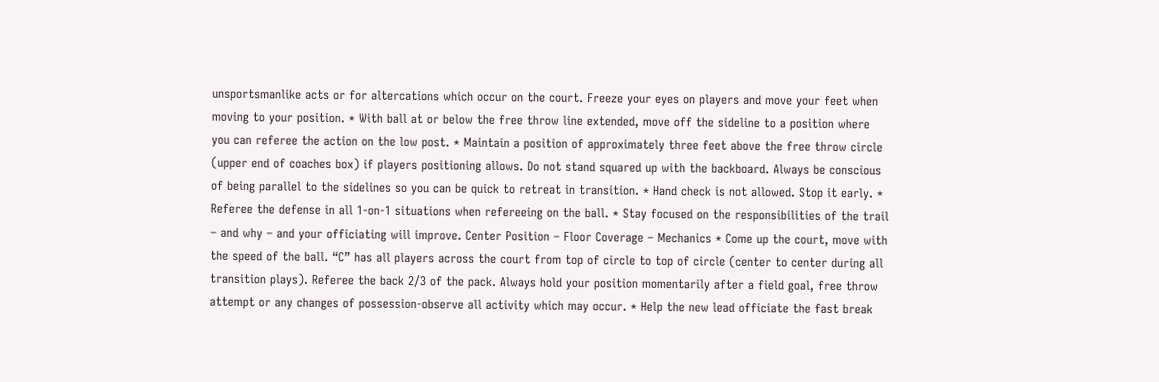unsportsmanlike acts or for altercations which occur on the court. Freeze your eyes on players and move your feet when moving to your position. * With ball at or below the free throw line extended, move off the sideline to a position where you can referee the action on the low post. * Maintain a position of approximately three feet above the free throw circle (upper end of coaches box) if players positioning allows. Do not stand squared up with the backboard. Always be conscious of being parallel to the sidelines so you can be quick to retreat in transition. * Hand check is not allowed. Stop it early. * Referee the defense in all 1-on-1 situations when refereeing on the ball. * Stay focused on the responsibilities of the trail – and why – and your officiating will improve. Center Position – Floor Coverage – Mechanics * Come up the court, move with the speed of the ball. “C” has all players across the court from top of circle to top of circle (center to center during all transition plays). Referee the back 2/3 of the pack. Always hold your position momentarily after a field goal, free throw attempt or any changes of possession-observe all activity which may occur. * Help the new lead officiate the fast break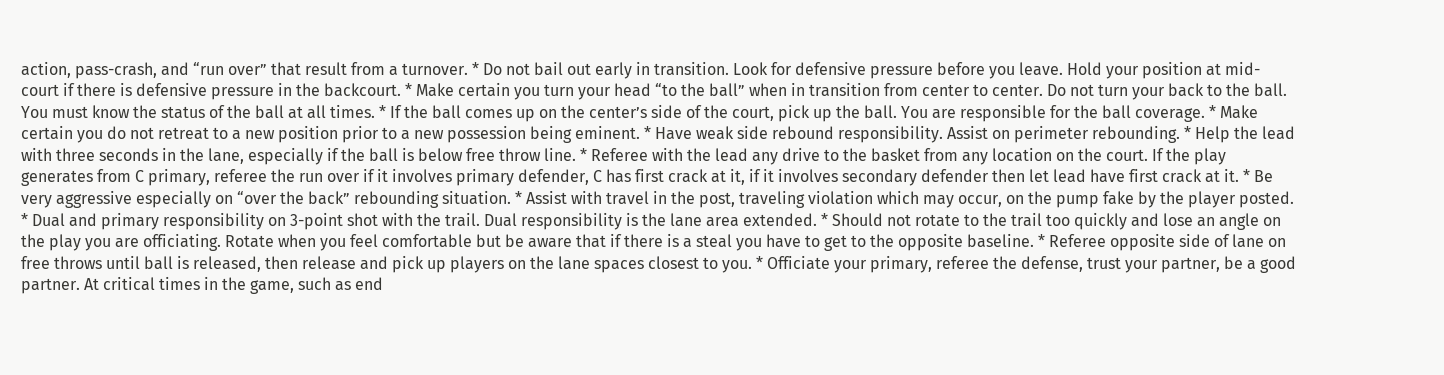action, pass-crash, and “run over” that result from a turnover. * Do not bail out early in transition. Look for defensive pressure before you leave. Hold your position at mid-court if there is defensive pressure in the backcourt. * Make certain you turn your head “to the ball” when in transition from center to center. Do not turn your back to the ball. You must know the status of the ball at all times. * If the ball comes up on the center’s side of the court, pick up the ball. You are responsible for the ball coverage. * Make certain you do not retreat to a new position prior to a new possession being eminent. * Have weak side rebound responsibility. Assist on perimeter rebounding. * Help the lead with three seconds in the lane, especially if the ball is below free throw line. * Referee with the lead any drive to the basket from any location on the court. If the play generates from C primary, referee the run over if it involves primary defender, C has first crack at it, if it involves secondary defender then let lead have first crack at it. * Be very aggressive especially on “over the back” rebounding situation. * Assist with travel in the post, traveling violation which may occur, on the pump fake by the player posted. * Dual and primary responsibility on 3-point shot with the trail. Dual responsibility is the lane area extended. * Should not rotate to the trail too quickly and lose an angle on the play you are officiating. Rotate when you feel comfortable but be aware that if there is a steal you have to get to the opposite baseline. * Referee opposite side of lane on free throws until ball is released, then release and pick up players on the lane spaces closest to you. * Officiate your primary, referee the defense, trust your partner, be a good partner. At critical times in the game, such as end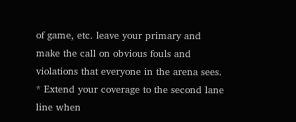of game, etc. leave your primary and make the call on obvious fouls and violations that everyone in the arena sees. * Extend your coverage to the second lane line when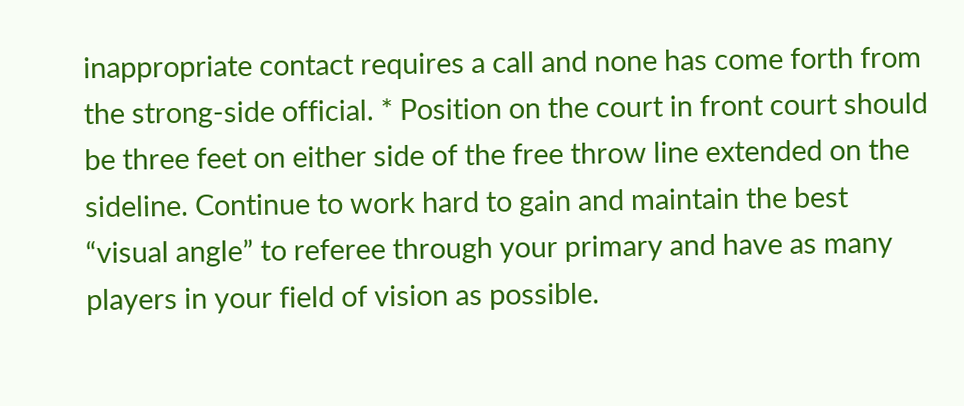inappropriate contact requires a call and none has come forth from the strong-side official. * Position on the court in front court should be three feet on either side of the free throw line extended on the sideline. Continue to work hard to gain and maintain the best “visual angle” to referee through your primary and have as many players in your field of vision as possible.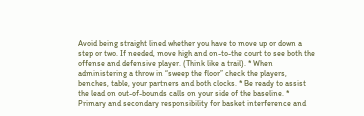Avoid being straight lined whether you have to move up or down a step or two. If needed, move high and on-to-the court to see both the offense and defensive player. (Think like a trail). * When administering a throw in “sweep the floor” check the players, benches, table, your partners and both clocks. * Be ready to assist the lead on out-of-bounds calls on your side of the baseline. * Primary and secondary responsibility for basket interference and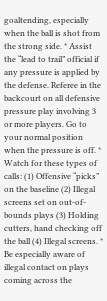goaltending, especially when the ball is shot from the strong side. * Assist the “lead to trail” official if any pressure is applied by the defense. Referee in the backcourt on all defensive pressure play involving 3 or more players. Go to your normal position when the pressure is off. * Watch for these types of calls: (1) Offensive “picks” on the baseline (2) Illegal screens set on out-of-bounds plays (3) Holding cutters, hand checking off the ball (4) Illegal screens. * Be especially aware of illegal contact on plays coming across the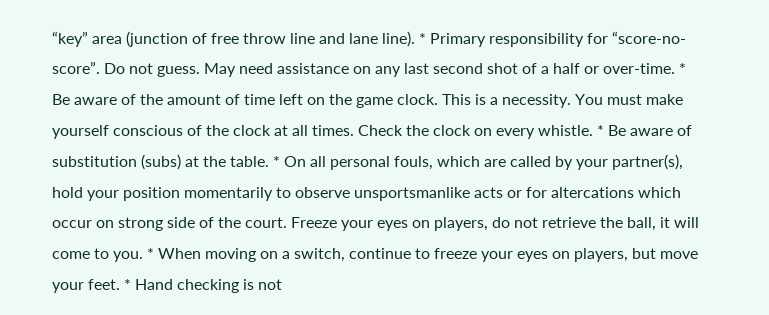“key” area (junction of free throw line and lane line). * Primary responsibility for “score-no-score”. Do not guess. May need assistance on any last second shot of a half or over-time. * Be aware of the amount of time left on the game clock. This is a necessity. You must make yourself conscious of the clock at all times. Check the clock on every whistle. * Be aware of substitution (subs) at the table. * On all personal fouls, which are called by your partner(s), hold your position momentarily to observe unsportsmanlike acts or for altercations which occur on strong side of the court. Freeze your eyes on players, do not retrieve the ball, it will come to you. * When moving on a switch, continue to freeze your eyes on players, but move your feet. * Hand checking is not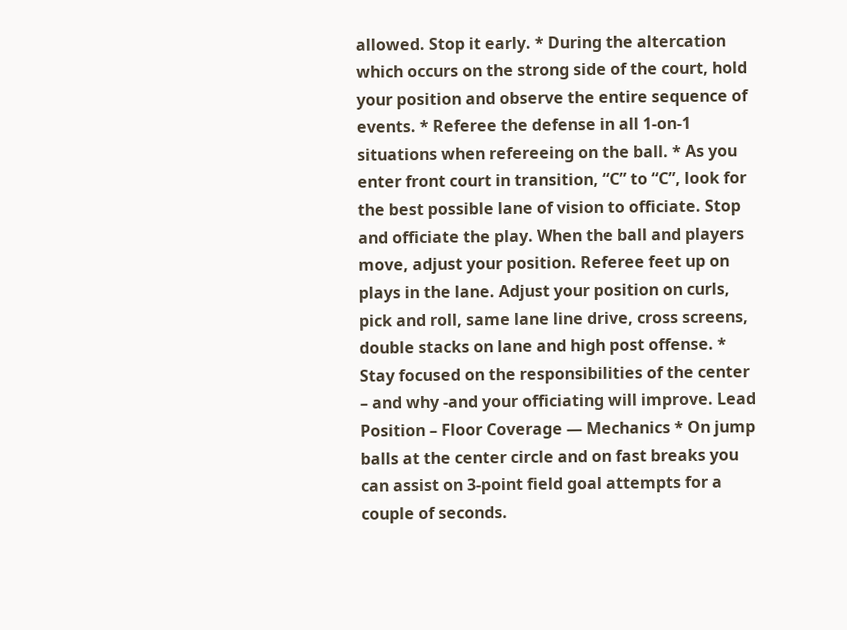allowed. Stop it early. * During the altercation which occurs on the strong side of the court, hold your position and observe the entire sequence of events. * Referee the defense in all 1-on-1 situations when refereeing on the ball. * As you enter front court in transition, “C” to “C”, look for the best possible lane of vision to officiate. Stop and officiate the play. When the ball and players move, adjust your position. Referee feet up on plays in the lane. Adjust your position on curls, pick and roll, same lane line drive, cross screens, double stacks on lane and high post offense. * Stay focused on the responsibilities of the center – and why -and your officiating will improve. Lead Position – Floor Coverage — Mechanics * On jump balls at the center circle and on fast breaks you can assist on 3-point field goal attempts for a couple of seconds.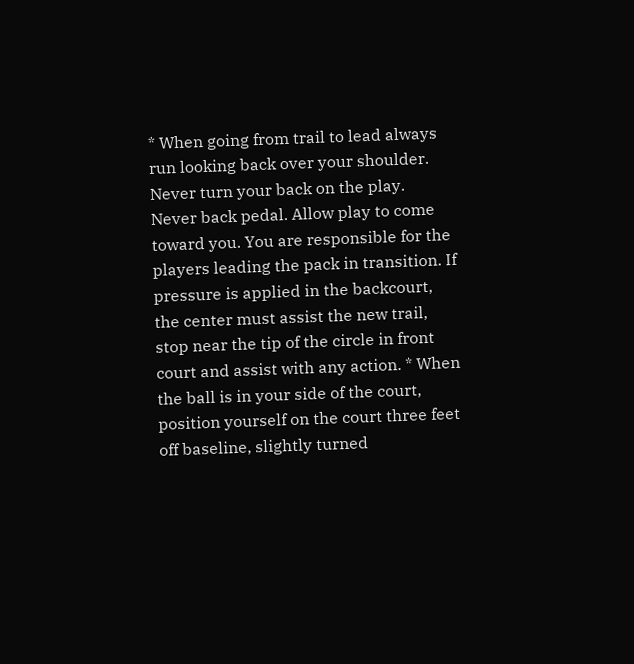* When going from trail to lead always run looking back over your shoulder. Never turn your back on the play. Never back pedal. Allow play to come toward you. You are responsible for the players leading the pack in transition. If pressure is applied in the backcourt, the center must assist the new trail, stop near the tip of the circle in front court and assist with any action. * When the ball is in your side of the court, position yourself on the court three feet off baseline, slightly turned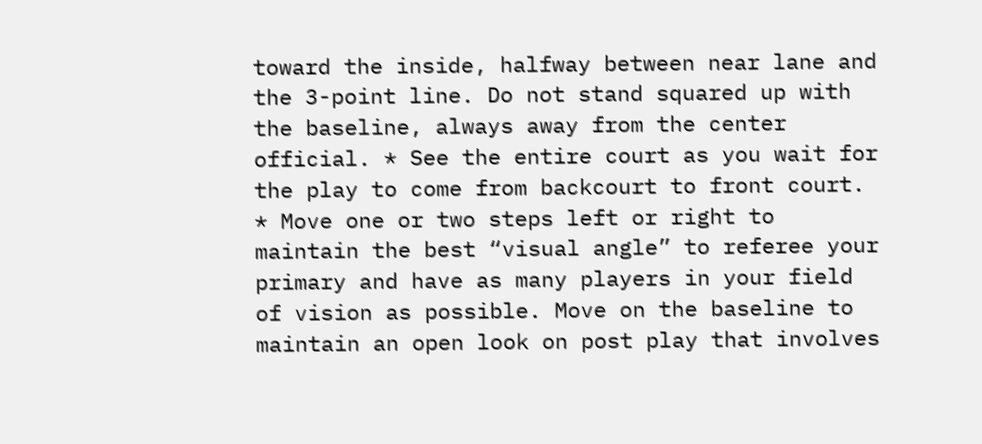toward the inside, halfway between near lane and the 3-point line. Do not stand squared up with the baseline, always away from the center official. * See the entire court as you wait for the play to come from backcourt to front court. * Move one or two steps left or right to maintain the best “visual angle” to referee your primary and have as many players in your field of vision as possible. Move on the baseline to maintain an open look on post play that involves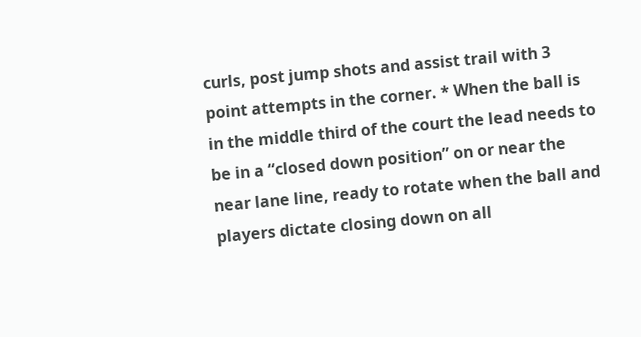curls, post jump shots and assist trail with 3 point attempts in the corner. * When the ball is in the middle third of the court the lead needs to be in a “closed down position” on or near the near lane line, ready to rotate when the ball and players dictate closing down on all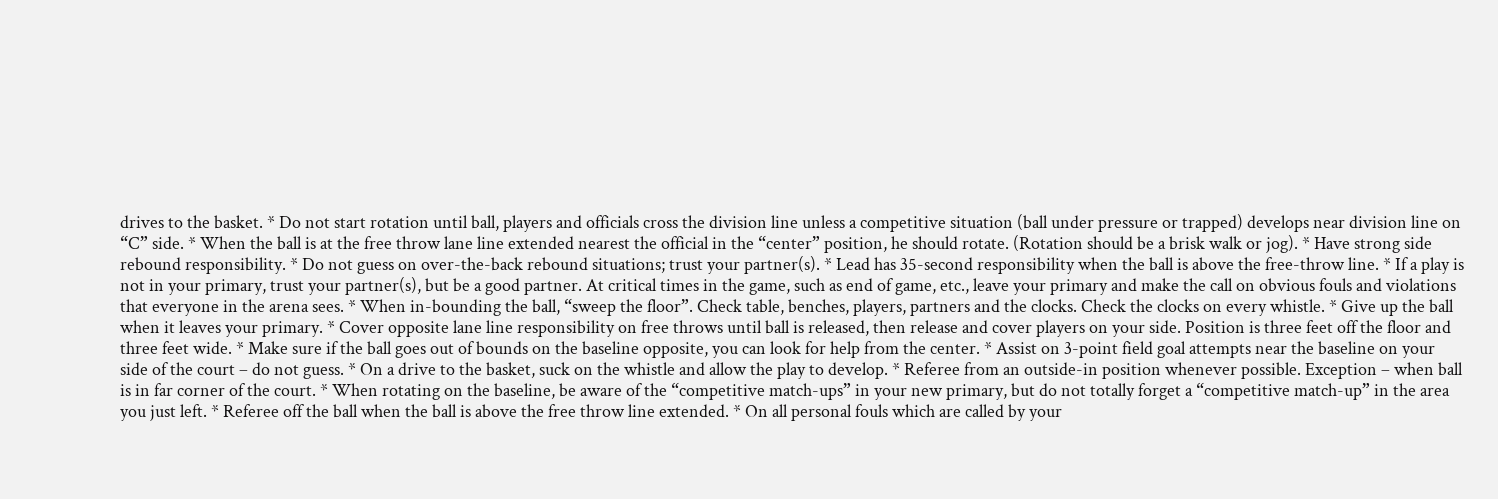drives to the basket. * Do not start rotation until ball, players and officials cross the division line unless a competitive situation (ball under pressure or trapped) develops near division line on “C” side. * When the ball is at the free throw lane line extended nearest the official in the “center” position, he should rotate. (Rotation should be a brisk walk or jog). * Have strong side rebound responsibility. * Do not guess on over-the-back rebound situations; trust your partner(s). * Lead has 35-second responsibility when the ball is above the free-throw line. * If a play is not in your primary, trust your partner(s), but be a good partner. At critical times in the game, such as end of game, etc., leave your primary and make the call on obvious fouls and violations that everyone in the arena sees. * When in-bounding the ball, “sweep the floor”. Check table, benches, players, partners and the clocks. Check the clocks on every whistle. * Give up the ball when it leaves your primary. * Cover opposite lane line responsibility on free throws until ball is released, then release and cover players on your side. Position is three feet off the floor and three feet wide. * Make sure if the ball goes out of bounds on the baseline opposite, you can look for help from the center. * Assist on 3-point field goal attempts near the baseline on your side of the court – do not guess. * On a drive to the basket, suck on the whistle and allow the play to develop. * Referee from an outside-in position whenever possible. Exception – when ball is in far corner of the court. * When rotating on the baseline, be aware of the “competitive match-ups” in your new primary, but do not totally forget a “competitive match-up” in the area you just left. * Referee off the ball when the ball is above the free throw line extended. * On all personal fouls which are called by your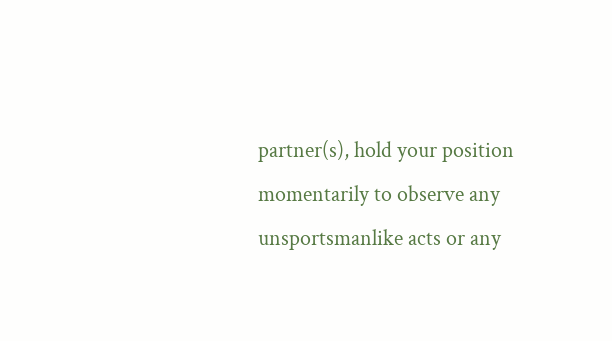partner(s), hold your position momentarily to observe any unsportsmanlike acts or any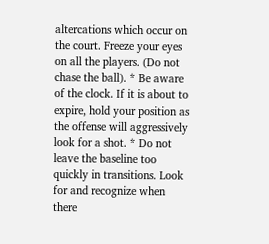altercations which occur on the court. Freeze your eyes on all the players. (Do not chase the ball). * Be aware of the clock. If it is about to expire, hold your position as the offense will aggressively look for a shot. * Do not leave the baseline too quickly in transitions. Look for and recognize when there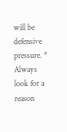will be defensive pressure. * Always look for a reason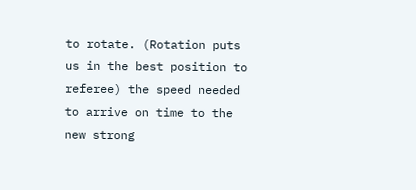to rotate. (Rotation puts us in the best position to referee) the speed needed to arrive on time to the new strong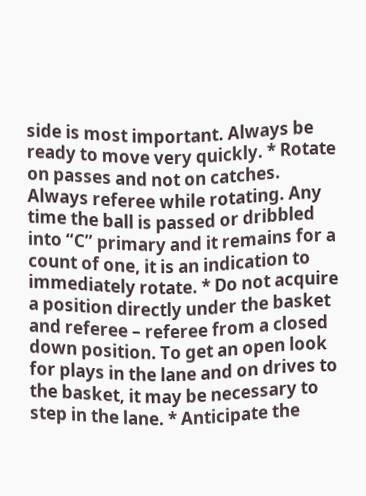side is most important. Always be ready to move very quickly. * Rotate on passes and not on catches. Always referee while rotating. Any time the ball is passed or dribbled into “C” primary and it remains for a count of one, it is an indication to immediately rotate. * Do not acquire a position directly under the basket and referee – referee from a closed down position. To get an open look for plays in the lane and on drives to the basket, it may be necessary to step in the lane. * Anticipate the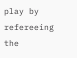play by refereeing the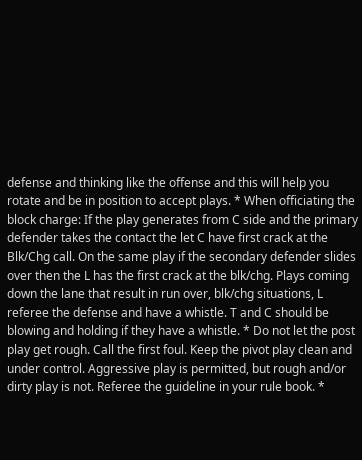defense and thinking like the offense and this will help you rotate and be in position to accept plays. * When officiating the block charge: If the play generates from C side and the primary defender takes the contact the let C have first crack at the Blk/Chg call. On the same play if the secondary defender slides over then the L has the first crack at the blk/chg. Plays coming down the lane that result in run over, blk/chg situations, L referee the defense and have a whistle. T and C should be blowing and holding if they have a whistle. * Do not let the post play get rough. Call the first foul. Keep the pivot play clean and under control. Aggressive play is permitted, but rough and/or dirty play is not. Referee the guideline in your rule book. *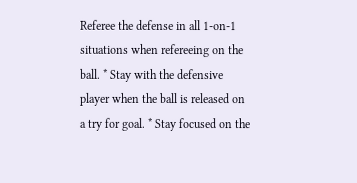Referee the defense in all 1-on-1 situations when refereeing on the ball. * Stay with the defensive player when the ball is released on a try for goal. * Stay focused on the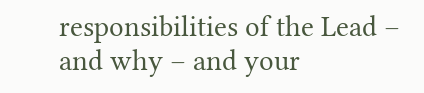responsibilities of the Lead – and why – and your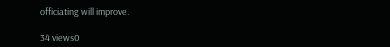officiating will improve.

34 views0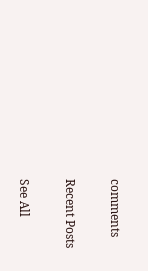comments

Recent Posts

See All